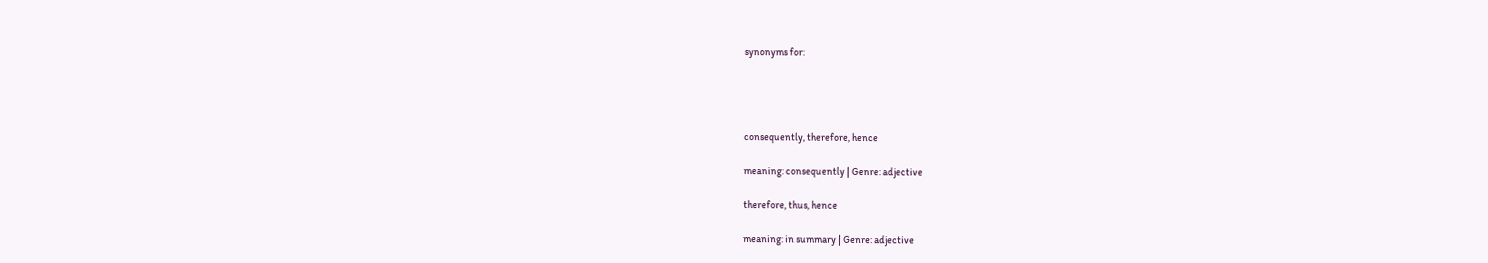synonyms for:




consequently, therefore, hence

meaning: consequently | Genre: adjective

therefore, thus, hence

meaning: in summary | Genre: adjective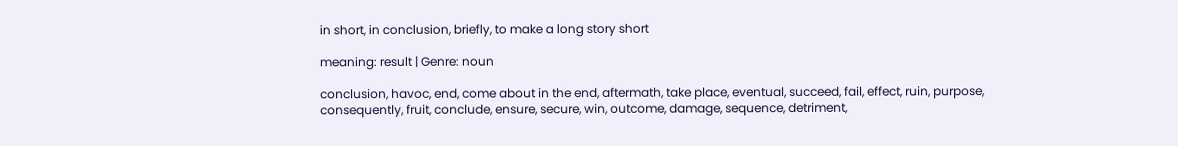in short, in conclusion, briefly, to make a long story short

meaning: result | Genre: noun

conclusion, havoc, end, come about in the end, aftermath, take place, eventual, succeed, fail, effect, ruin, purpose, consequently, fruit, conclude, ensure, secure, win, outcome, damage, sequence, detriment,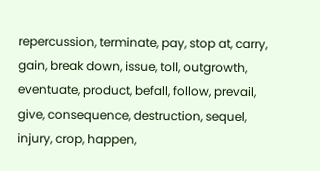repercussion, terminate, pay, stop at, carry, gain, break down, issue, toll, outgrowth, eventuate, product, befall, follow, prevail, give, consequence, destruction, sequel, injury, crop, happen,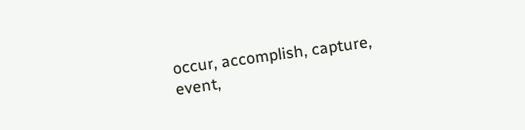occur, accomplish, capture, event,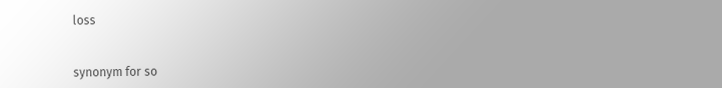loss


synonym for so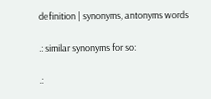definition | synonyms, antonyms words

.: similar synonyms for so:

.: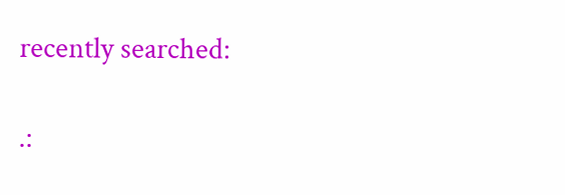recently searched:

.: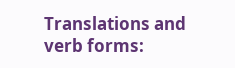Translations and verb forms: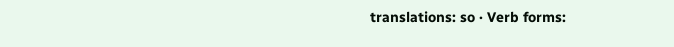translations: so · Verb forms: